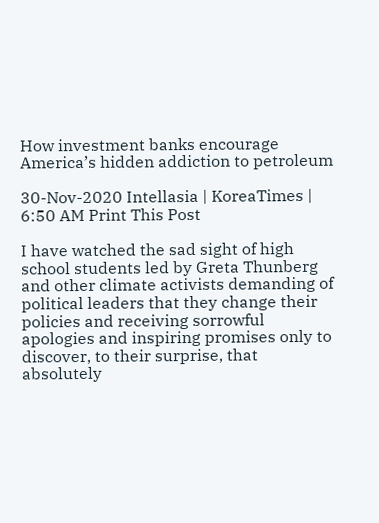How investment banks encourage America’s hidden addiction to petroleum

30-Nov-2020 Intellasia | KoreaTimes | 6:50 AM Print This Post

I have watched the sad sight of high school students led by Greta Thunberg and other climate activists demanding of political leaders that they change their policies and receiving sorrowful apologies and inspiring promises only to discover, to their surprise, that absolutely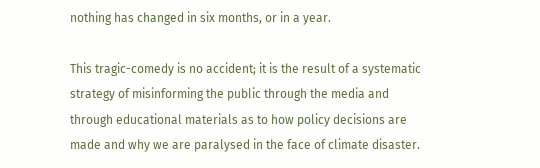nothing has changed in six months, or in a year.

This tragic-comedy is no accident; it is the result of a systematic strategy of misinforming the public through the media and through educational materials as to how policy decisions are made and why we are paralysed in the face of climate disaster.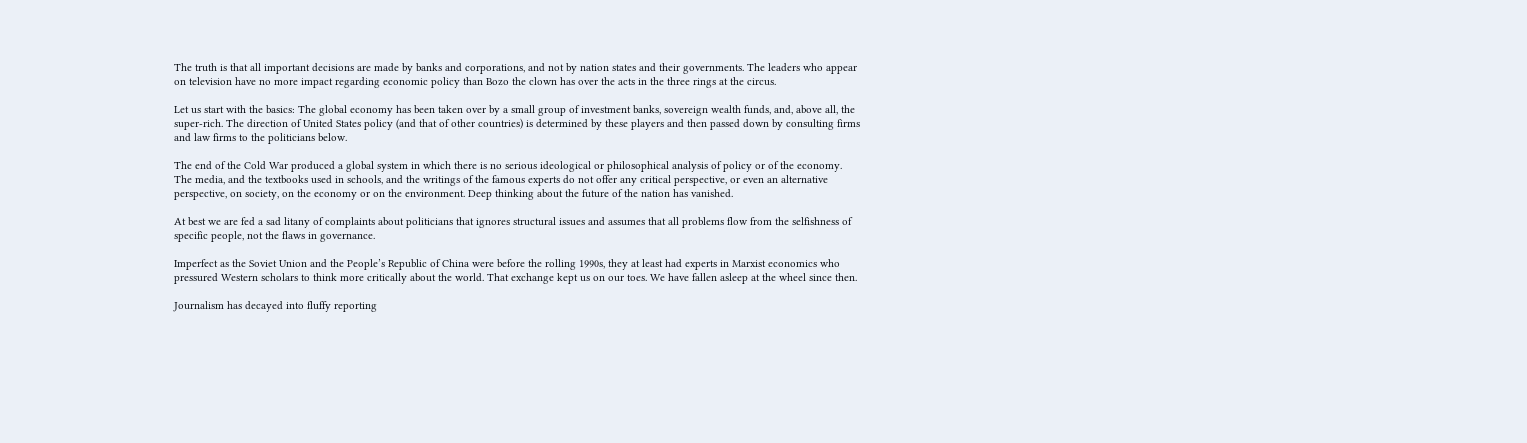The truth is that all important decisions are made by banks and corporations, and not by nation states and their governments. The leaders who appear on television have no more impact regarding economic policy than Bozo the clown has over the acts in the three rings at the circus.

Let us start with the basics: The global economy has been taken over by a small group of investment banks, sovereign wealth funds, and, above all, the super-rich. The direction of United States policy (and that of other countries) is determined by these players and then passed down by consulting firms and law firms to the politicians below.

The end of the Cold War produced a global system in which there is no serious ideological or philosophical analysis of policy or of the economy. The media, and the textbooks used in schools, and the writings of the famous experts do not offer any critical perspective, or even an alternative perspective, on society, on the economy or on the environment. Deep thinking about the future of the nation has vanished.

At best we are fed a sad litany of complaints about politicians that ignores structural issues and assumes that all problems flow from the selfishness of specific people, not the flaws in governance.

Imperfect as the Soviet Union and the People’s Republic of China were before the rolling 1990s, they at least had experts in Marxist economics who pressured Western scholars to think more critically about the world. That exchange kept us on our toes. We have fallen asleep at the wheel since then.

Journalism has decayed into fluffy reporting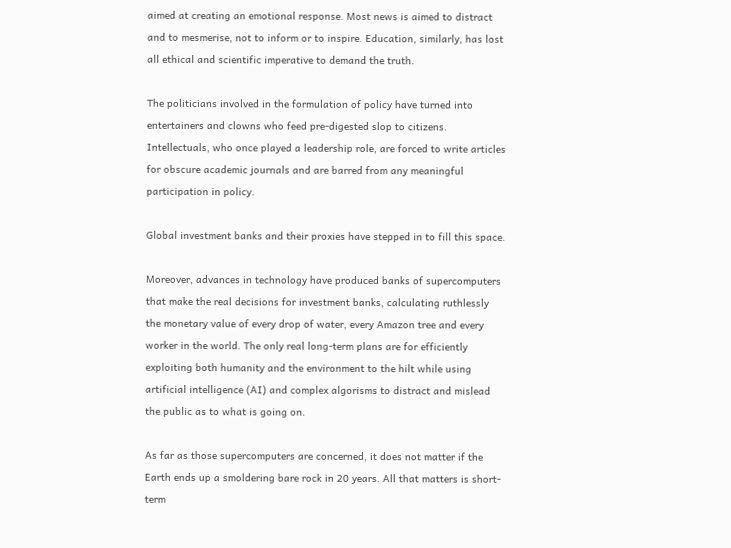aimed at creating an emotional response. Most news is aimed to distract and to mesmerise, not to inform or to inspire. Education, similarly, has lost all ethical and scientific imperative to demand the truth.

The politicians involved in the formulation of policy have turned into entertainers and clowns who feed pre-digested slop to citizens. Intellectuals, who once played a leadership role, are forced to write articles for obscure academic journals and are barred from any meaningful participation in policy.

Global investment banks and their proxies have stepped in to fill this space.

Moreover, advances in technology have produced banks of supercomputers that make the real decisions for investment banks, calculating ruthlessly the monetary value of every drop of water, every Amazon tree and every worker in the world. The only real long-term plans are for efficiently exploiting both humanity and the environment to the hilt while using artificial intelligence (AI) and complex algorisms to distract and mislead the public as to what is going on.

As far as those supercomputers are concerned, it does not matter if the Earth ends up a smoldering bare rock in 20 years. All that matters is short-term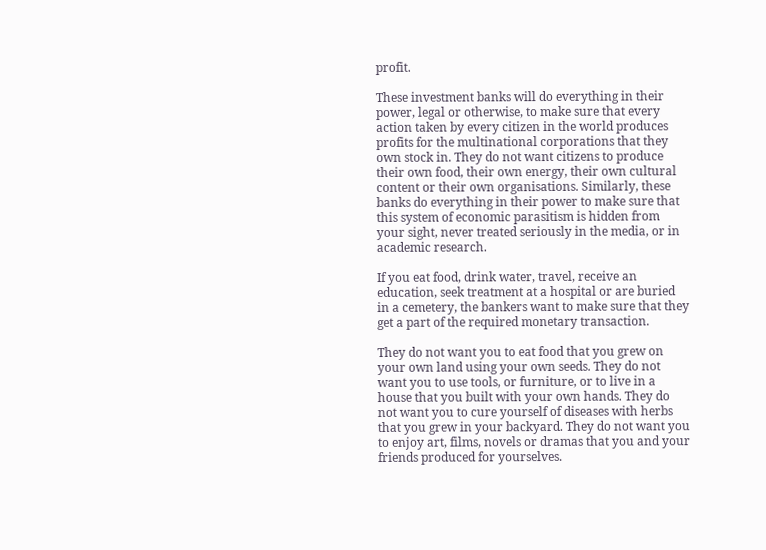profit.

These investment banks will do everything in their power, legal or otherwise, to make sure that every action taken by every citizen in the world produces profits for the multinational corporations that they own stock in. They do not want citizens to produce their own food, their own energy, their own cultural content or their own organisations. Similarly, these banks do everything in their power to make sure that this system of economic parasitism is hidden from your sight, never treated seriously in the media, or in academic research.

If you eat food, drink water, travel, receive an education, seek treatment at a hospital or are buried in a cemetery, the bankers want to make sure that they get a part of the required monetary transaction.

They do not want you to eat food that you grew on your own land using your own seeds. They do not want you to use tools, or furniture, or to live in a house that you built with your own hands. They do not want you to cure yourself of diseases with herbs that you grew in your backyard. They do not want you to enjoy art, films, novels or dramas that you and your friends produced for yourselves.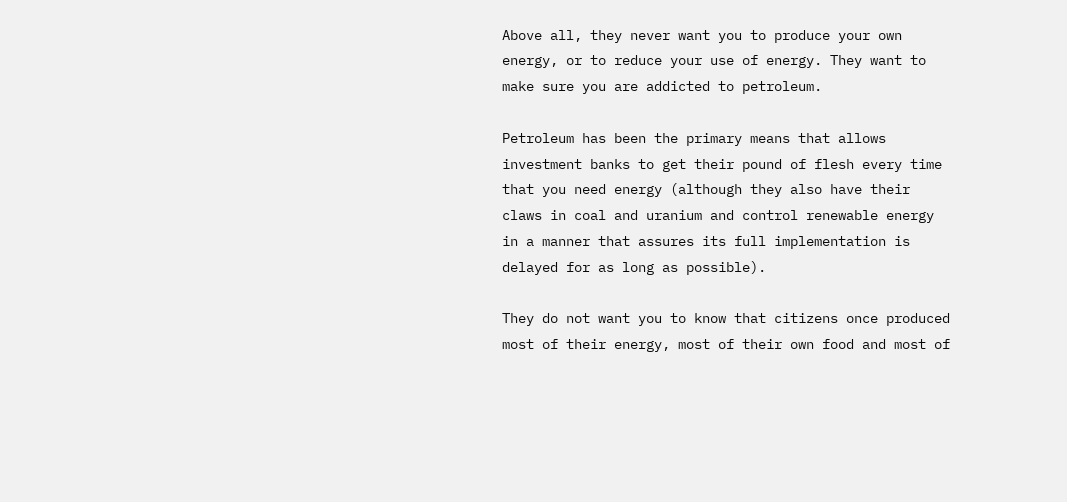Above all, they never want you to produce your own energy, or to reduce your use of energy. They want to make sure you are addicted to petroleum.

Petroleum has been the primary means that allows investment banks to get their pound of flesh every time that you need energy (although they also have their claws in coal and uranium and control renewable energy in a manner that assures its full implementation is delayed for as long as possible).

They do not want you to know that citizens once produced most of their energy, most of their own food and most of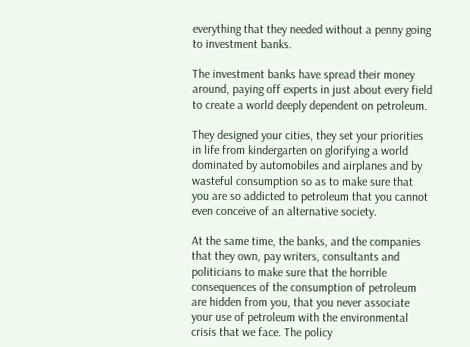everything that they needed without a penny going to investment banks.

The investment banks have spread their money around, paying off experts in just about every field to create a world deeply dependent on petroleum.

They designed your cities, they set your priorities in life from kindergarten on glorifying a world dominated by automobiles and airplanes and by wasteful consumption so as to make sure that you are so addicted to petroleum that you cannot even conceive of an alternative society.

At the same time, the banks, and the companies that they own, pay writers, consultants and politicians to make sure that the horrible consequences of the consumption of petroleum are hidden from you, that you never associate your use of petroleum with the environmental crisis that we face. The policy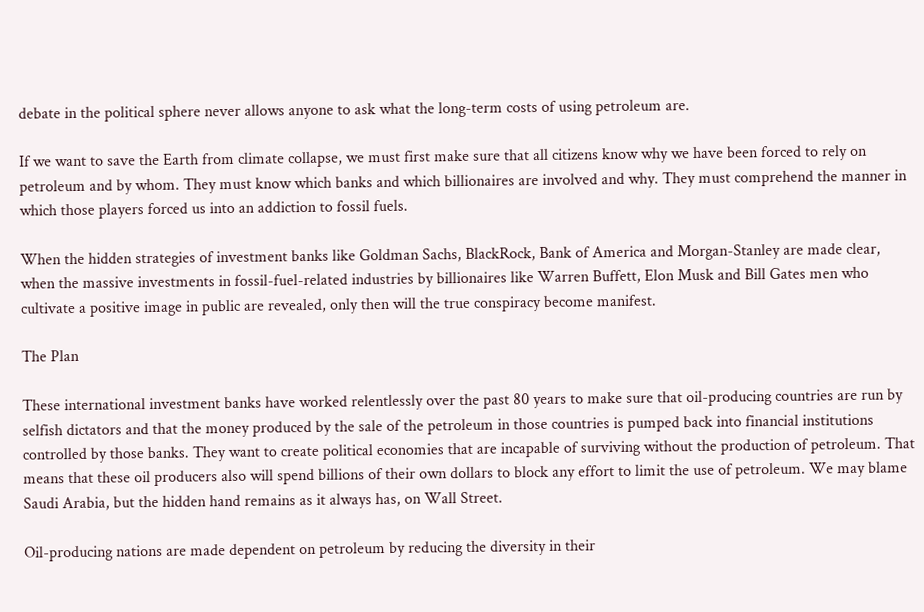debate in the political sphere never allows anyone to ask what the long-term costs of using petroleum are.

If we want to save the Earth from climate collapse, we must first make sure that all citizens know why we have been forced to rely on petroleum and by whom. They must know which banks and which billionaires are involved and why. They must comprehend the manner in which those players forced us into an addiction to fossil fuels.

When the hidden strategies of investment banks like Goldman Sachs, BlackRock, Bank of America and Morgan-Stanley are made clear, when the massive investments in fossil-fuel-related industries by billionaires like Warren Buffett, Elon Musk and Bill Gates men who cultivate a positive image in public are revealed, only then will the true conspiracy become manifest.

The Plan

These international investment banks have worked relentlessly over the past 80 years to make sure that oil-producing countries are run by selfish dictators and that the money produced by the sale of the petroleum in those countries is pumped back into financial institutions controlled by those banks. They want to create political economies that are incapable of surviving without the production of petroleum. That means that these oil producers also will spend billions of their own dollars to block any effort to limit the use of petroleum. We may blame Saudi Arabia, but the hidden hand remains as it always has, on Wall Street.

Oil-producing nations are made dependent on petroleum by reducing the diversity in their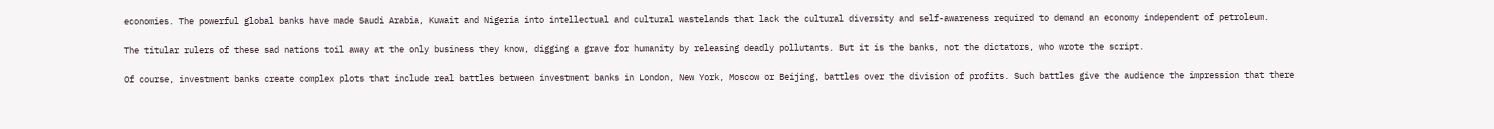economies. The powerful global banks have made Saudi Arabia, Kuwait and Nigeria into intellectual and cultural wastelands that lack the cultural diversity and self-awareness required to demand an economy independent of petroleum.

The titular rulers of these sad nations toil away at the only business they know, digging a grave for humanity by releasing deadly pollutants. But it is the banks, not the dictators, who wrote the script.

Of course, investment banks create complex plots that include real battles between investment banks in London, New York, Moscow or Beijing, battles over the division of profits. Such battles give the audience the impression that there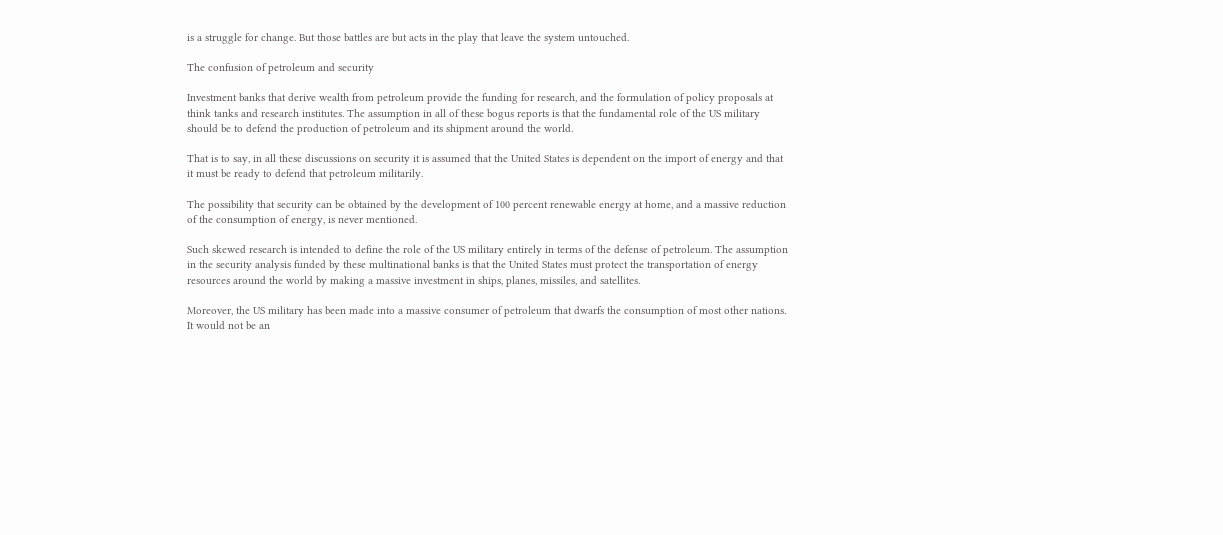is a struggle for change. But those battles are but acts in the play that leave the system untouched.

The confusion of petroleum and security

Investment banks that derive wealth from petroleum provide the funding for research, and the formulation of policy proposals at think tanks and research institutes. The assumption in all of these bogus reports is that the fundamental role of the US military should be to defend the production of petroleum and its shipment around the world.

That is to say, in all these discussions on security it is assumed that the United States is dependent on the import of energy and that it must be ready to defend that petroleum militarily.

The possibility that security can be obtained by the development of 100 percent renewable energy at home, and a massive reduction of the consumption of energy, is never mentioned.

Such skewed research is intended to define the role of the US military entirely in terms of the defense of petroleum. The assumption in the security analysis funded by these multinational banks is that the United States must protect the transportation of energy resources around the world by making a massive investment in ships, planes, missiles, and satellites.

Moreover, the US military has been made into a massive consumer of petroleum that dwarfs the consumption of most other nations. It would not be an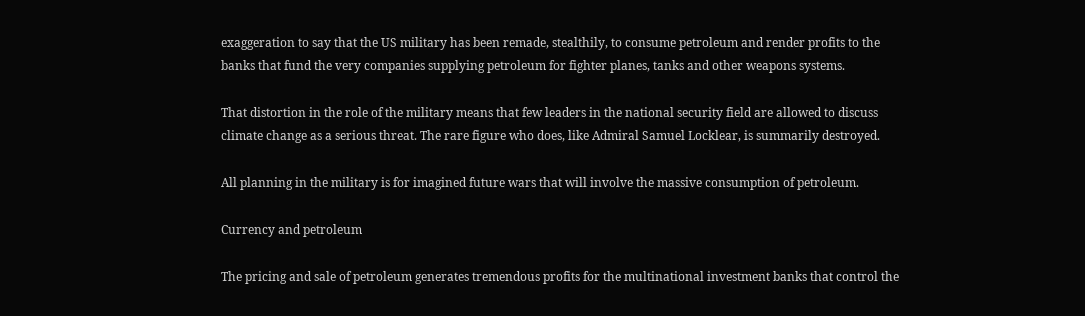exaggeration to say that the US military has been remade, stealthily, to consume petroleum and render profits to the banks that fund the very companies supplying petroleum for fighter planes, tanks and other weapons systems.

That distortion in the role of the military means that few leaders in the national security field are allowed to discuss climate change as a serious threat. The rare figure who does, like Admiral Samuel Locklear, is summarily destroyed.

All planning in the military is for imagined future wars that will involve the massive consumption of petroleum.

Currency and petroleum

The pricing and sale of petroleum generates tremendous profits for the multinational investment banks that control the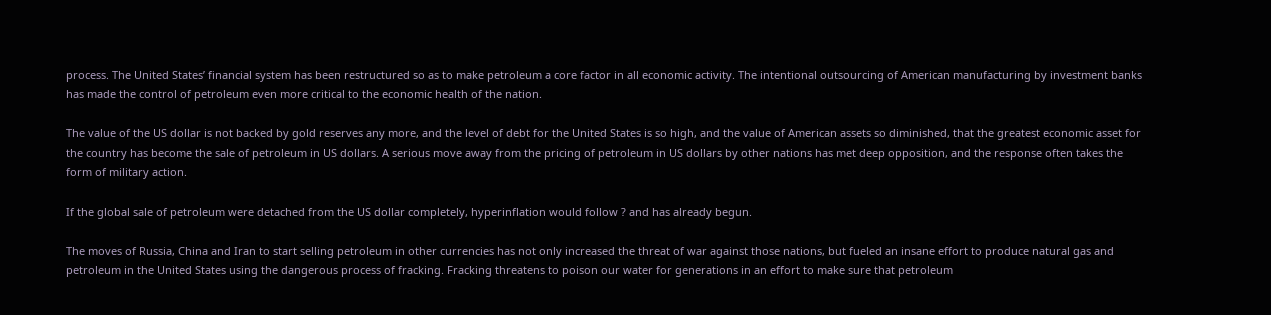process. The United States’ financial system has been restructured so as to make petroleum a core factor in all economic activity. The intentional outsourcing of American manufacturing by investment banks has made the control of petroleum even more critical to the economic health of the nation.

The value of the US dollar is not backed by gold reserves any more, and the level of debt for the United States is so high, and the value of American assets so diminished, that the greatest economic asset for the country has become the sale of petroleum in US dollars. A serious move away from the pricing of petroleum in US dollars by other nations has met deep opposition, and the response often takes the form of military action.

If the global sale of petroleum were detached from the US dollar completely, hyperinflation would follow ? and has already begun.

The moves of Russia, China and Iran to start selling petroleum in other currencies has not only increased the threat of war against those nations, but fueled an insane effort to produce natural gas and petroleum in the United States using the dangerous process of fracking. Fracking threatens to poison our water for generations in an effort to make sure that petroleum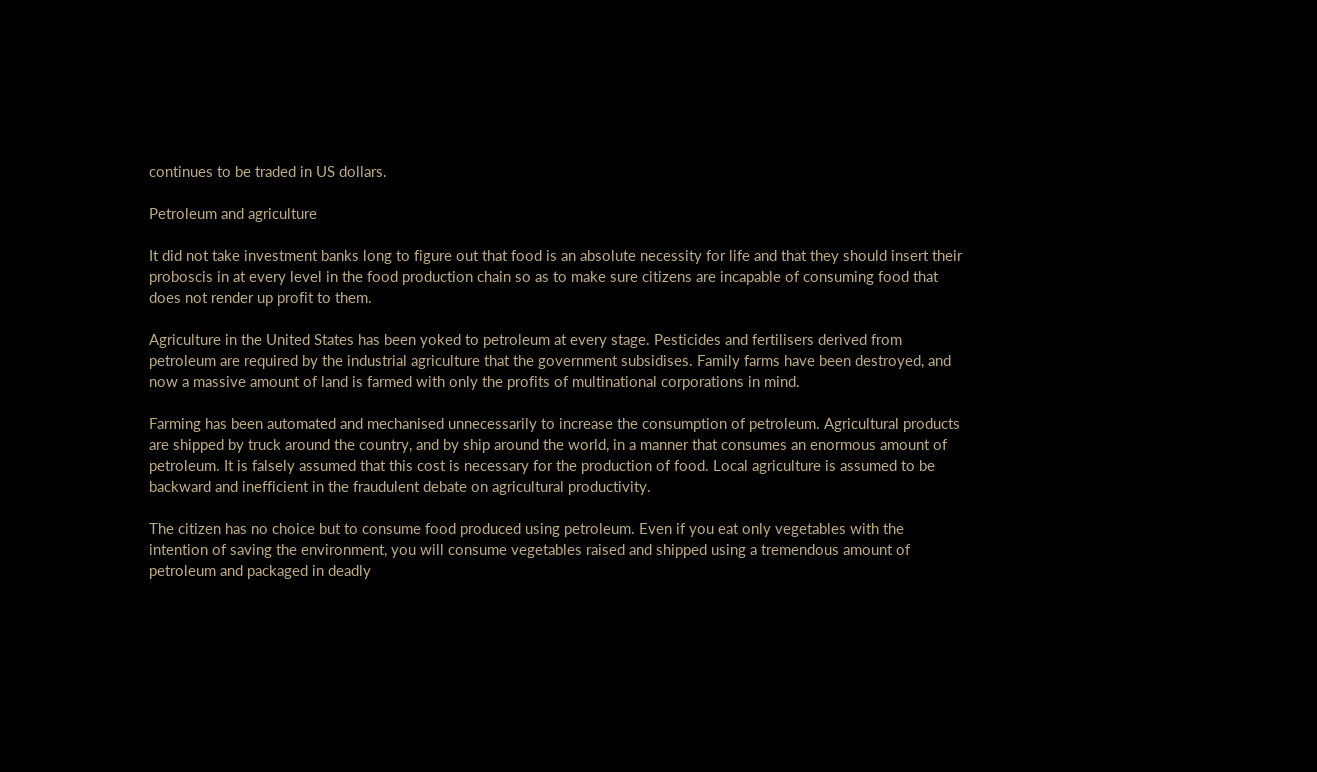continues to be traded in US dollars.

Petroleum and agriculture

It did not take investment banks long to figure out that food is an absolute necessity for life and that they should insert their proboscis in at every level in the food production chain so as to make sure citizens are incapable of consuming food that does not render up profit to them.

Agriculture in the United States has been yoked to petroleum at every stage. Pesticides and fertilisers derived from petroleum are required by the industrial agriculture that the government subsidises. Family farms have been destroyed, and now a massive amount of land is farmed with only the profits of multinational corporations in mind.

Farming has been automated and mechanised unnecessarily to increase the consumption of petroleum. Agricultural products are shipped by truck around the country, and by ship around the world, in a manner that consumes an enormous amount of petroleum. It is falsely assumed that this cost is necessary for the production of food. Local agriculture is assumed to be backward and inefficient in the fraudulent debate on agricultural productivity.

The citizen has no choice but to consume food produced using petroleum. Even if you eat only vegetables with the intention of saving the environment, you will consume vegetables raised and shipped using a tremendous amount of petroleum and packaged in deadly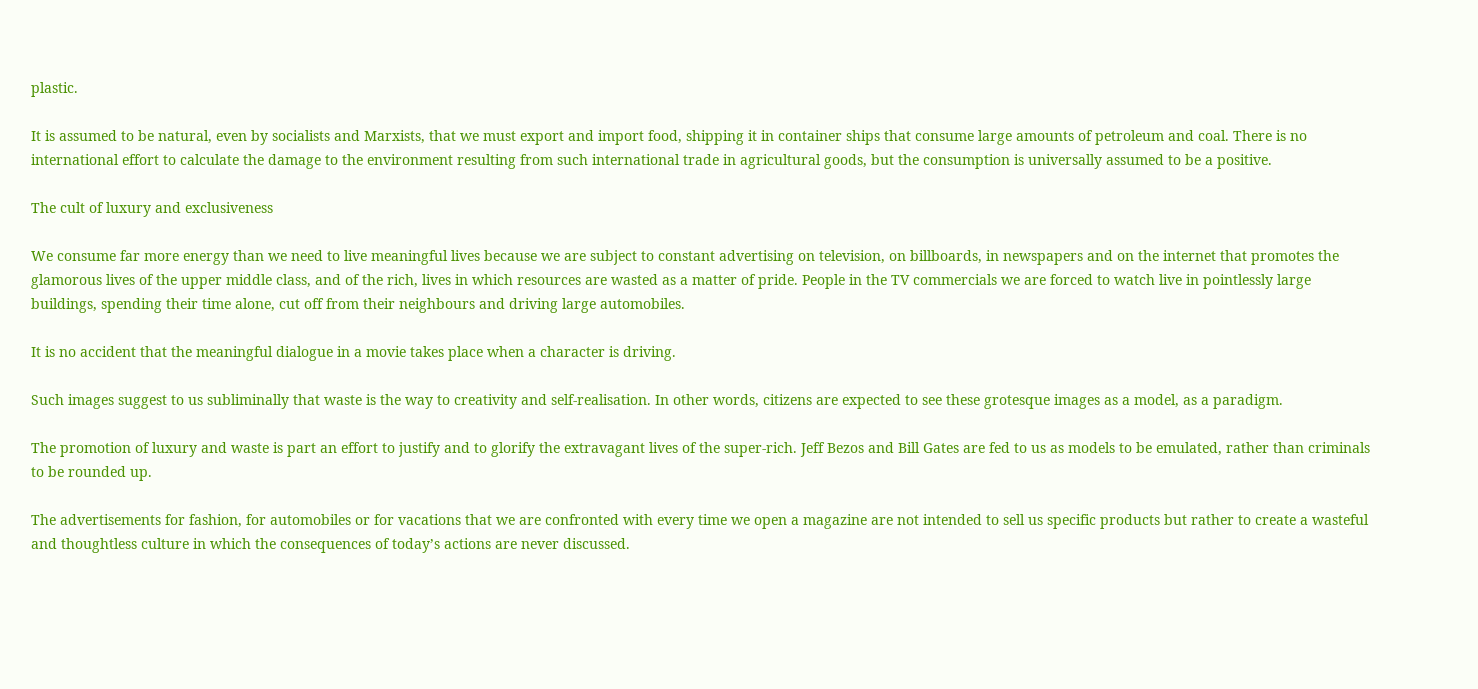plastic.

It is assumed to be natural, even by socialists and Marxists, that we must export and import food, shipping it in container ships that consume large amounts of petroleum and coal. There is no international effort to calculate the damage to the environment resulting from such international trade in agricultural goods, but the consumption is universally assumed to be a positive.

The cult of luxury and exclusiveness

We consume far more energy than we need to live meaningful lives because we are subject to constant advertising on television, on billboards, in newspapers and on the internet that promotes the glamorous lives of the upper middle class, and of the rich, lives in which resources are wasted as a matter of pride. People in the TV commercials we are forced to watch live in pointlessly large buildings, spending their time alone, cut off from their neighbours and driving large automobiles.

It is no accident that the meaningful dialogue in a movie takes place when a character is driving.

Such images suggest to us subliminally that waste is the way to creativity and self-realisation. In other words, citizens are expected to see these grotesque images as a model, as a paradigm.

The promotion of luxury and waste is part an effort to justify and to glorify the extravagant lives of the super-rich. Jeff Bezos and Bill Gates are fed to us as models to be emulated, rather than criminals to be rounded up.

The advertisements for fashion, for automobiles or for vacations that we are confronted with every time we open a magazine are not intended to sell us specific products but rather to create a wasteful and thoughtless culture in which the consequences of today’s actions are never discussed.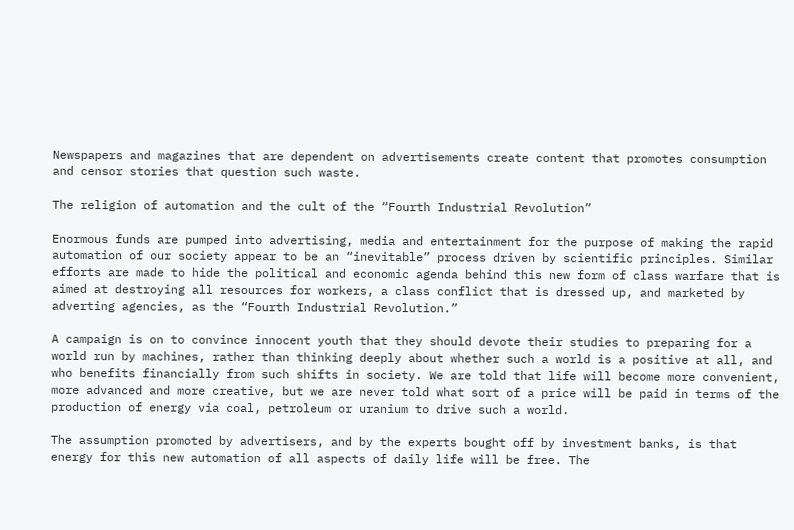Newspapers and magazines that are dependent on advertisements create content that promotes consumption and censor stories that question such waste.

The religion of automation and the cult of the “Fourth Industrial Revolution”

Enormous funds are pumped into advertising, media and entertainment for the purpose of making the rapid automation of our society appear to be an “inevitable” process driven by scientific principles. Similar efforts are made to hide the political and economic agenda behind this new form of class warfare that is aimed at destroying all resources for workers, a class conflict that is dressed up, and marketed by adverting agencies, as the “Fourth Industrial Revolution.”

A campaign is on to convince innocent youth that they should devote their studies to preparing for a world run by machines, rather than thinking deeply about whether such a world is a positive at all, and who benefits financially from such shifts in society. We are told that life will become more convenient, more advanced and more creative, but we are never told what sort of a price will be paid in terms of the production of energy via coal, petroleum or uranium to drive such a world.

The assumption promoted by advertisers, and by the experts bought off by investment banks, is that energy for this new automation of all aspects of daily life will be free. The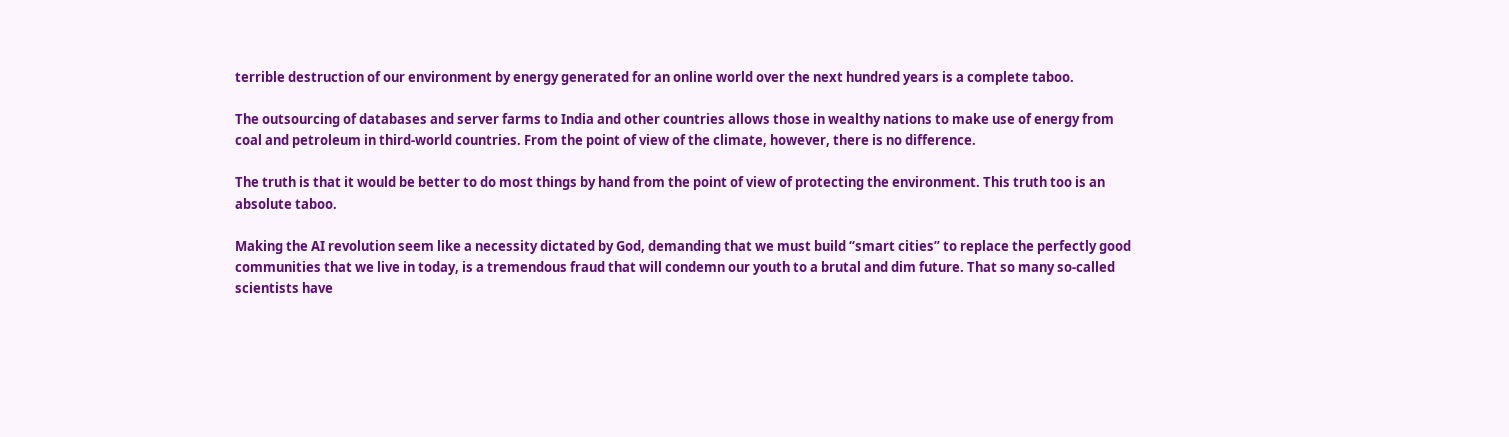terrible destruction of our environment by energy generated for an online world over the next hundred years is a complete taboo.

The outsourcing of databases and server farms to India and other countries allows those in wealthy nations to make use of energy from coal and petroleum in third-world countries. From the point of view of the climate, however, there is no difference.

The truth is that it would be better to do most things by hand from the point of view of protecting the environment. This truth too is an absolute taboo.

Making the AI revolution seem like a necessity dictated by God, demanding that we must build “smart cities” to replace the perfectly good communities that we live in today, is a tremendous fraud that will condemn our youth to a brutal and dim future. That so many so-called scientists have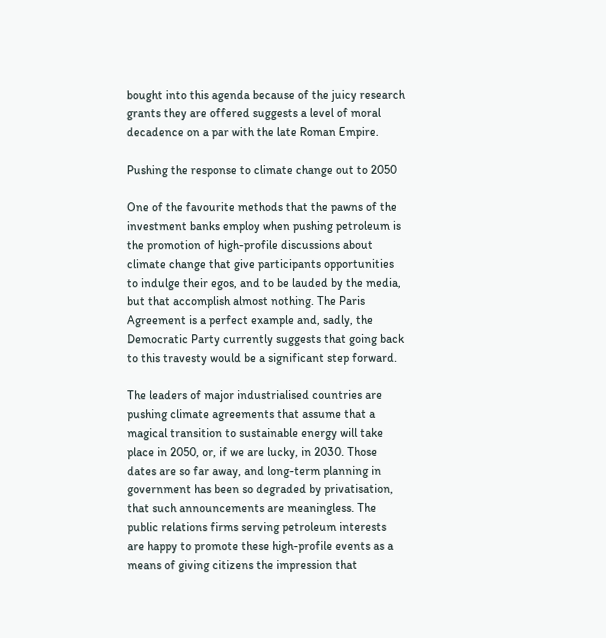bought into this agenda because of the juicy research grants they are offered suggests a level of moral decadence on a par with the late Roman Empire.

Pushing the response to climate change out to 2050

One of the favourite methods that the pawns of the investment banks employ when pushing petroleum is the promotion of high-profile discussions about climate change that give participants opportunities to indulge their egos, and to be lauded by the media, but that accomplish almost nothing. The Paris Agreement is a perfect example and, sadly, the Democratic Party currently suggests that going back to this travesty would be a significant step forward.

The leaders of major industrialised countries are pushing climate agreements that assume that a magical transition to sustainable energy will take place in 2050, or, if we are lucky, in 2030. Those dates are so far away, and long-term planning in government has been so degraded by privatisation, that such announcements are meaningless. The public relations firms serving petroleum interests are happy to promote these high-profile events as a means of giving citizens the impression that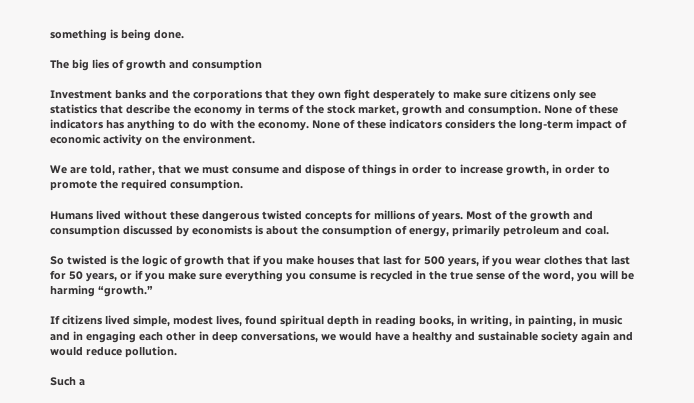something is being done.

The big lies of growth and consumption

Investment banks and the corporations that they own fight desperately to make sure citizens only see statistics that describe the economy in terms of the stock market, growth and consumption. None of these indicators has anything to do with the economy. None of these indicators considers the long-term impact of economic activity on the environment.

We are told, rather, that we must consume and dispose of things in order to increase growth, in order to promote the required consumption.

Humans lived without these dangerous twisted concepts for millions of years. Most of the growth and consumption discussed by economists is about the consumption of energy, primarily petroleum and coal.

So twisted is the logic of growth that if you make houses that last for 500 years, if you wear clothes that last for 50 years, or if you make sure everything you consume is recycled in the true sense of the word, you will be harming “growth.”

If citizens lived simple, modest lives, found spiritual depth in reading books, in writing, in painting, in music and in engaging each other in deep conversations, we would have a healthy and sustainable society again and would reduce pollution.

Such a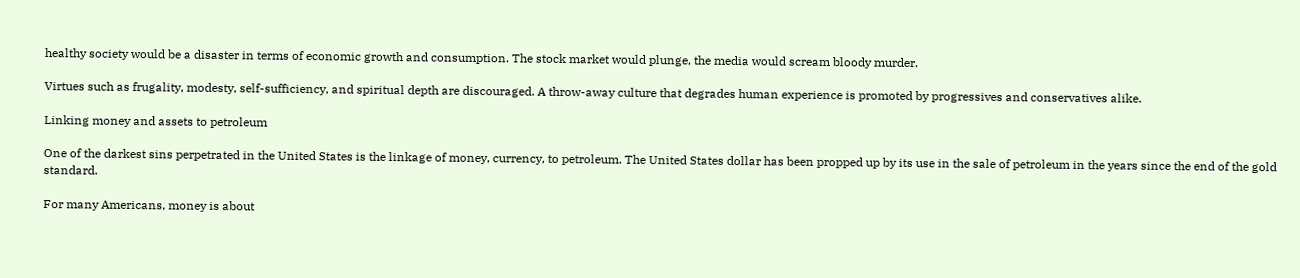healthy society would be a disaster in terms of economic growth and consumption. The stock market would plunge, the media would scream bloody murder.

Virtues such as frugality, modesty, self-sufficiency, and spiritual depth are discouraged. A throw-away culture that degrades human experience is promoted by progressives and conservatives alike.

Linking money and assets to petroleum

One of the darkest sins perpetrated in the United States is the linkage of money, currency, to petroleum. The United States dollar has been propped up by its use in the sale of petroleum in the years since the end of the gold standard.

For many Americans, money is about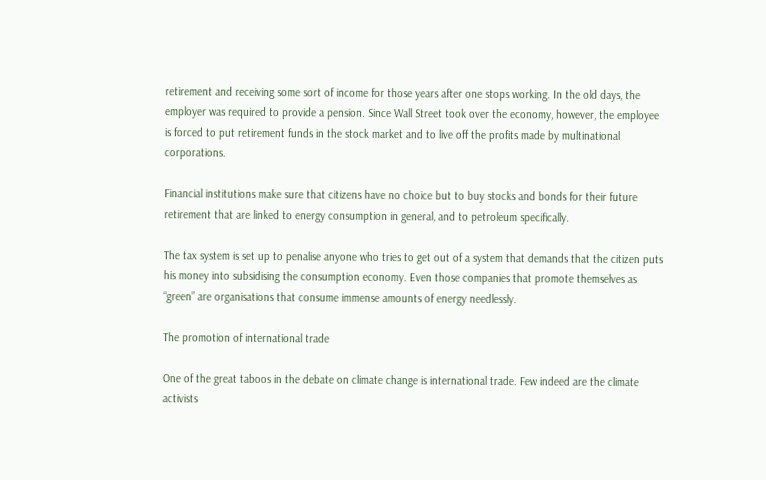retirement and receiving some sort of income for those years after one stops working. In the old days, the employer was required to provide a pension. Since Wall Street took over the economy, however, the employee is forced to put retirement funds in the stock market and to live off the profits made by multinational corporations.

Financial institutions make sure that citizens have no choice but to buy stocks and bonds for their future retirement that are linked to energy consumption in general, and to petroleum specifically.

The tax system is set up to penalise anyone who tries to get out of a system that demands that the citizen puts his money into subsidising the consumption economy. Even those companies that promote themselves as “green” are organisations that consume immense amounts of energy needlessly.

The promotion of international trade

One of the great taboos in the debate on climate change is international trade. Few indeed are the climate activists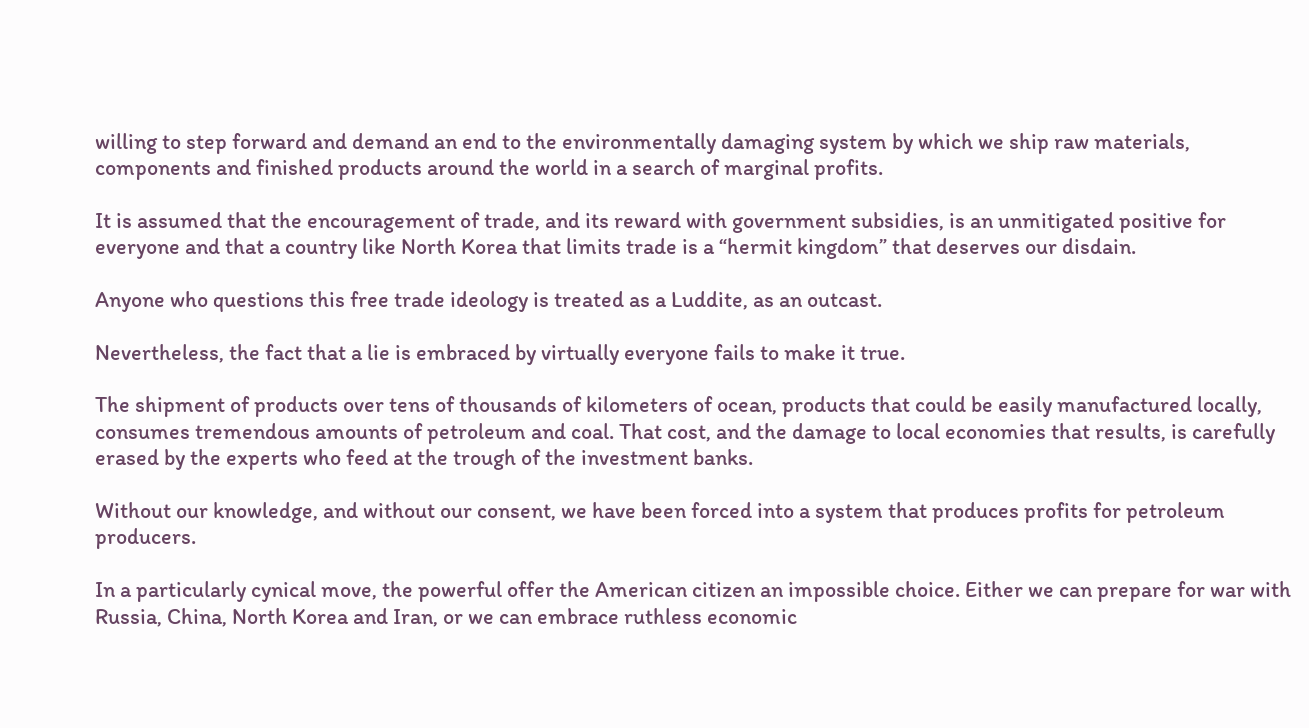willing to step forward and demand an end to the environmentally damaging system by which we ship raw materials, components and finished products around the world in a search of marginal profits.

It is assumed that the encouragement of trade, and its reward with government subsidies, is an unmitigated positive for everyone and that a country like North Korea that limits trade is a “hermit kingdom” that deserves our disdain.

Anyone who questions this free trade ideology is treated as a Luddite, as an outcast.

Nevertheless, the fact that a lie is embraced by virtually everyone fails to make it true.

The shipment of products over tens of thousands of kilometers of ocean, products that could be easily manufactured locally, consumes tremendous amounts of petroleum and coal. That cost, and the damage to local economies that results, is carefully erased by the experts who feed at the trough of the investment banks.

Without our knowledge, and without our consent, we have been forced into a system that produces profits for petroleum producers.

In a particularly cynical move, the powerful offer the American citizen an impossible choice. Either we can prepare for war with Russia, China, North Korea and Iran, or we can embrace ruthless economic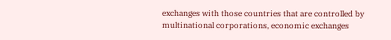exchanges with those countries that are controlled by multinational corporations, economic exchanges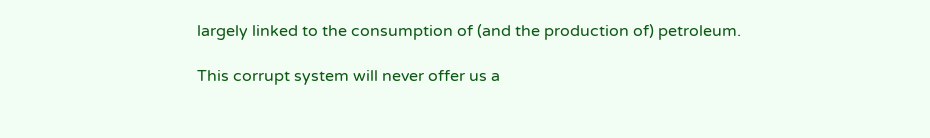largely linked to the consumption of (and the production of) petroleum.

This corrupt system will never offer us a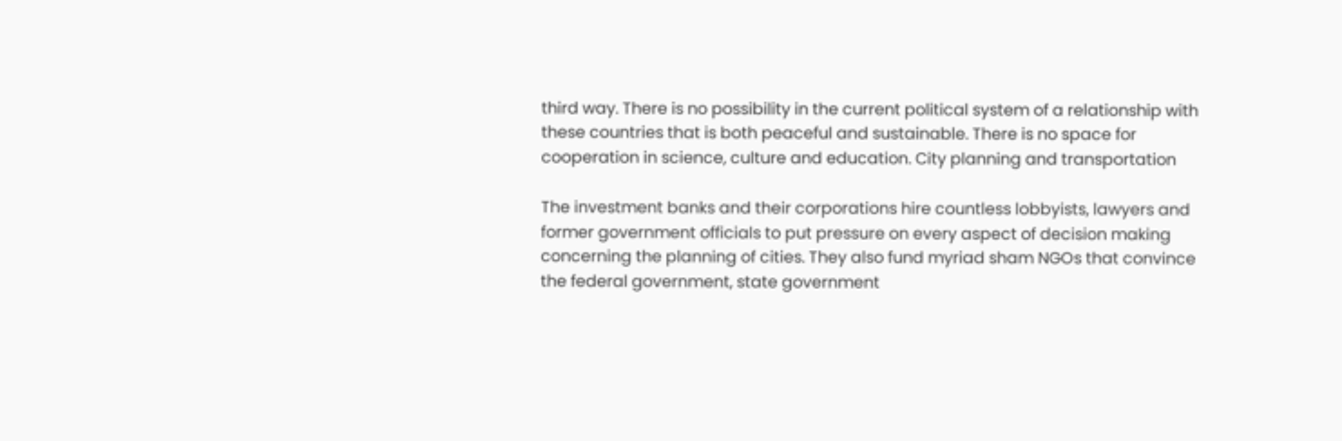third way. There is no possibility in the current political system of a relationship with these countries that is both peaceful and sustainable. There is no space for cooperation in science, culture and education. City planning and transportation

The investment banks and their corporations hire countless lobbyists, lawyers and former government officials to put pressure on every aspect of decision making concerning the planning of cities. They also fund myriad sham NGOs that convince the federal government, state government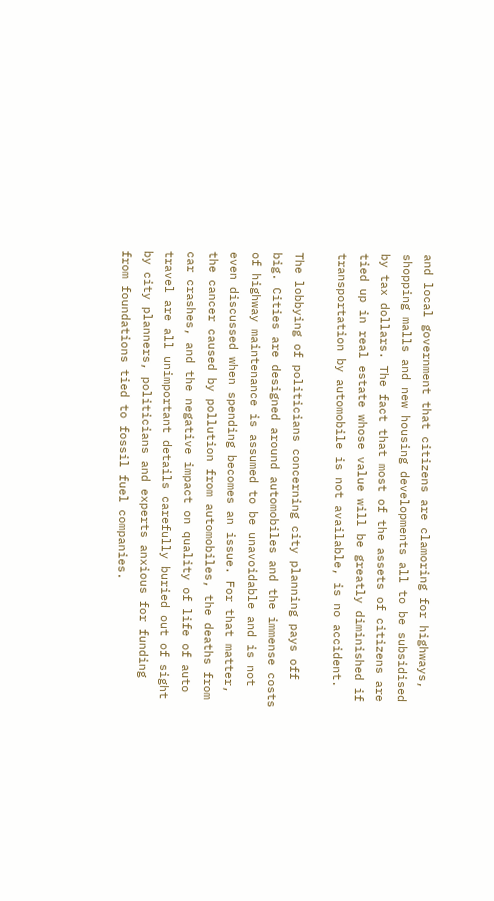and local government that citizens are clamoring for highways, shopping malls and new housing developments all to be subsidised by tax dollars. The fact that most of the assets of citizens are tied up in real estate whose value will be greatly diminished if transportation by automobile is not available, is no accident.

The lobbying of politicians concerning city planning pays off big. Cities are designed around automobiles and the immense costs of highway maintenance is assumed to be unavoidable and is not even discussed when spending becomes an issue. For that matter, the cancer caused by pollution from automobiles, the deaths from car crashes, and the negative impact on quality of life of auto travel are all unimportant details carefully buried out of sight by city planners, politicians and experts anxious for funding from foundations tied to fossil fuel companies.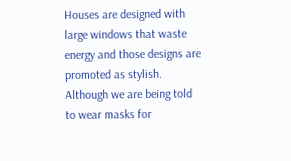Houses are designed with large windows that waste energy and those designs are promoted as stylish. Although we are being told to wear masks for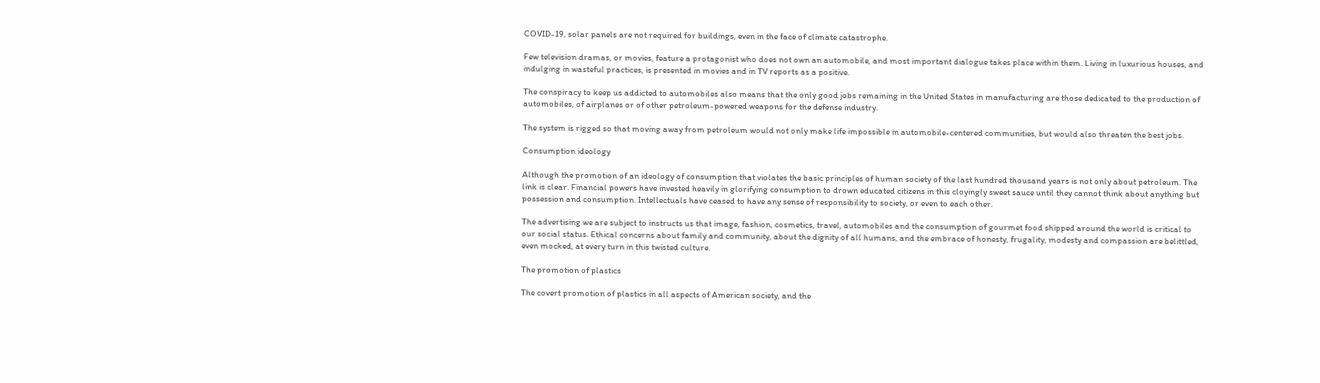COVID-19, solar panels are not required for buildings, even in the face of climate catastrophe.

Few television dramas, or movies, feature a protagonist who does not own an automobile, and most important dialogue takes place within them. Living in luxurious houses, and indulging in wasteful practices, is presented in movies and in TV reports as a positive.

The conspiracy to keep us addicted to automobiles also means that the only good jobs remaining in the United States in manufacturing are those dedicated to the production of automobiles, of airplanes or of other petroleum-powered weapons for the defense industry.

The system is rigged so that moving away from petroleum would not only make life impossible in automobile-centered communities, but would also threaten the best jobs.

Consumption ideology

Although the promotion of an ideology of consumption that violates the basic principles of human society of the last hundred thousand years is not only about petroleum. The link is clear. Financial powers have invested heavily in glorifying consumption to drown educated citizens in this cloyingly sweet sauce until they cannot think about anything but possession and consumption. Intellectuals have ceased to have any sense of responsibility to society, or even to each other.

The advertising we are subject to instructs us that image, fashion, cosmetics, travel, automobiles and the consumption of gourmet food shipped around the world is critical to our social status. Ethical concerns about family and community, about the dignity of all humans, and the embrace of honesty, frugality, modesty and compassion are belittled, even mocked, at every turn in this twisted culture.

The promotion of plastics

The covert promotion of plastics in all aspects of American society, and the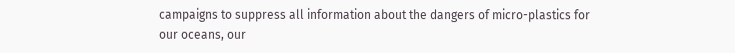campaigns to suppress all information about the dangers of micro-plastics for our oceans, our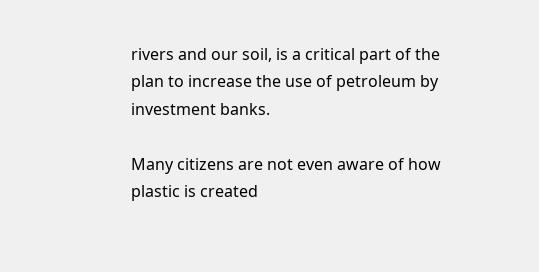rivers and our soil, is a critical part of the plan to increase the use of petroleum by investment banks.

Many citizens are not even aware of how plastic is created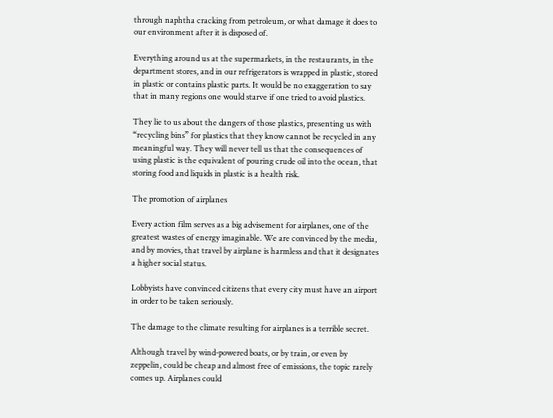through naphtha cracking from petroleum, or what damage it does to our environment after it is disposed of.

Everything around us at the supermarkets, in the restaurants, in the department stores, and in our refrigerators is wrapped in plastic, stored in plastic or contains plastic parts. It would be no exaggeration to say that in many regions one would starve if one tried to avoid plastics.

They lie to us about the dangers of those plastics, presenting us with “recycling bins” for plastics that they know cannot be recycled in any meaningful way. They will never tell us that the consequences of using plastic is the equivalent of pouring crude oil into the ocean, that storing food and liquids in plastic is a health risk.

The promotion of airplanes

Every action film serves as a big advisement for airplanes, one of the greatest wastes of energy imaginable. We are convinced by the media, and by movies, that travel by airplane is harmless and that it designates a higher social status.

Lobbyists have convinced citizens that every city must have an airport in order to be taken seriously.

The damage to the climate resulting for airplanes is a terrible secret.

Although travel by wind-powered boats, or by train, or even by zeppelin, could be cheap and almost free of emissions, the topic rarely comes up. Airplanes could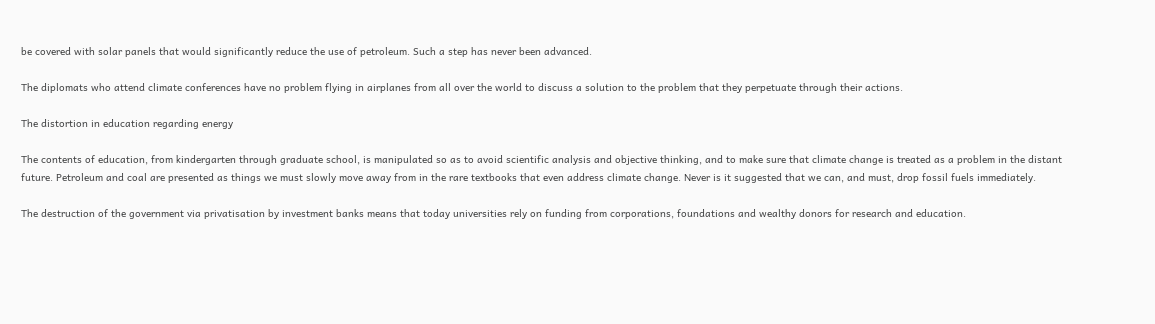be covered with solar panels that would significantly reduce the use of petroleum. Such a step has never been advanced.

The diplomats who attend climate conferences have no problem flying in airplanes from all over the world to discuss a solution to the problem that they perpetuate through their actions.

The distortion in education regarding energy

The contents of education, from kindergarten through graduate school, is manipulated so as to avoid scientific analysis and objective thinking, and to make sure that climate change is treated as a problem in the distant future. Petroleum and coal are presented as things we must slowly move away from in the rare textbooks that even address climate change. Never is it suggested that we can, and must, drop fossil fuels immediately.

The destruction of the government via privatisation by investment banks means that today universities rely on funding from corporations, foundations and wealthy donors for research and education.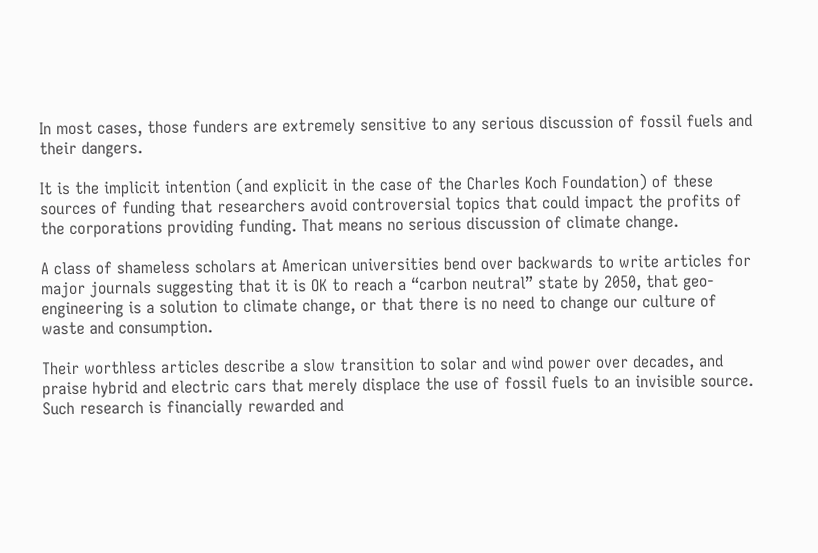In most cases, those funders are extremely sensitive to any serious discussion of fossil fuels and their dangers.

It is the implicit intention (and explicit in the case of the Charles Koch Foundation) of these sources of funding that researchers avoid controversial topics that could impact the profits of the corporations providing funding. That means no serious discussion of climate change.

A class of shameless scholars at American universities bend over backwards to write articles for major journals suggesting that it is OK to reach a “carbon neutral” state by 2050, that geo-engineering is a solution to climate change, or that there is no need to change our culture of waste and consumption.

Their worthless articles describe a slow transition to solar and wind power over decades, and praise hybrid and electric cars that merely displace the use of fossil fuels to an invisible source. Such research is financially rewarded and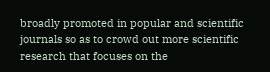broadly promoted in popular and scientific journals so as to crowd out more scientific research that focuses on the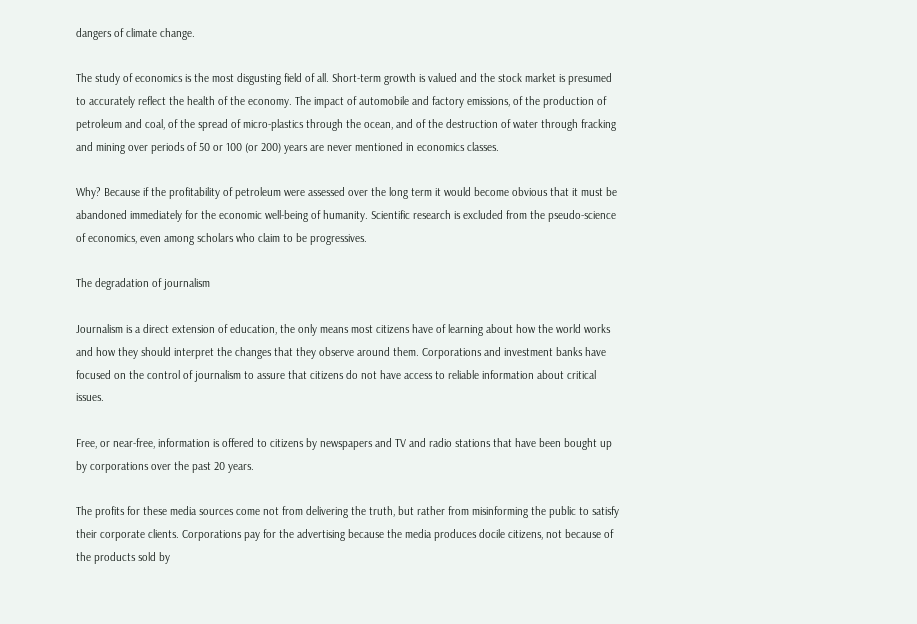dangers of climate change.

The study of economics is the most disgusting field of all. Short-term growth is valued and the stock market is presumed to accurately reflect the health of the economy. The impact of automobile and factory emissions, of the production of petroleum and coal, of the spread of micro-plastics through the ocean, and of the destruction of water through fracking and mining over periods of 50 or 100 (or 200) years are never mentioned in economics classes.

Why? Because if the profitability of petroleum were assessed over the long term it would become obvious that it must be abandoned immediately for the economic well-being of humanity. Scientific research is excluded from the pseudo-science of economics, even among scholars who claim to be progressives.

The degradation of journalism

Journalism is a direct extension of education, the only means most citizens have of learning about how the world works and how they should interpret the changes that they observe around them. Corporations and investment banks have focused on the control of journalism to assure that citizens do not have access to reliable information about critical issues.

Free, or near-free, information is offered to citizens by newspapers and TV and radio stations that have been bought up by corporations over the past 20 years.

The profits for these media sources come not from delivering the truth, but rather from misinforming the public to satisfy their corporate clients. Corporations pay for the advertising because the media produces docile citizens, not because of the products sold by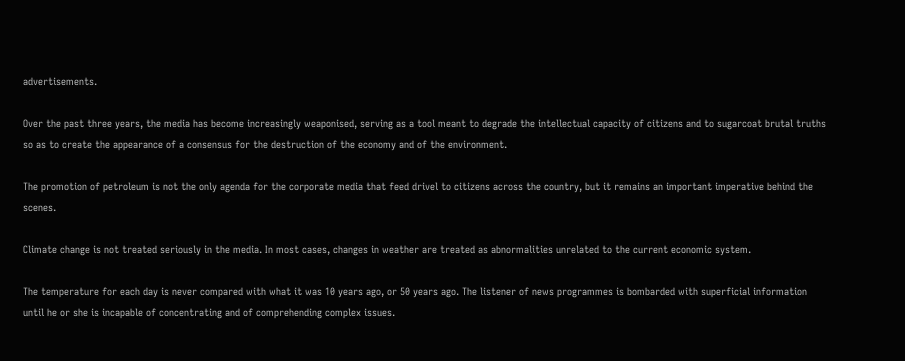advertisements.

Over the past three years, the media has become increasingly weaponised, serving as a tool meant to degrade the intellectual capacity of citizens and to sugarcoat brutal truths so as to create the appearance of a consensus for the destruction of the economy and of the environment.

The promotion of petroleum is not the only agenda for the corporate media that feed drivel to citizens across the country, but it remains an important imperative behind the scenes.

Climate change is not treated seriously in the media. In most cases, changes in weather are treated as abnormalities unrelated to the current economic system.

The temperature for each day is never compared with what it was 10 years ago, or 50 years ago. The listener of news programmes is bombarded with superficial information until he or she is incapable of concentrating and of comprehending complex issues.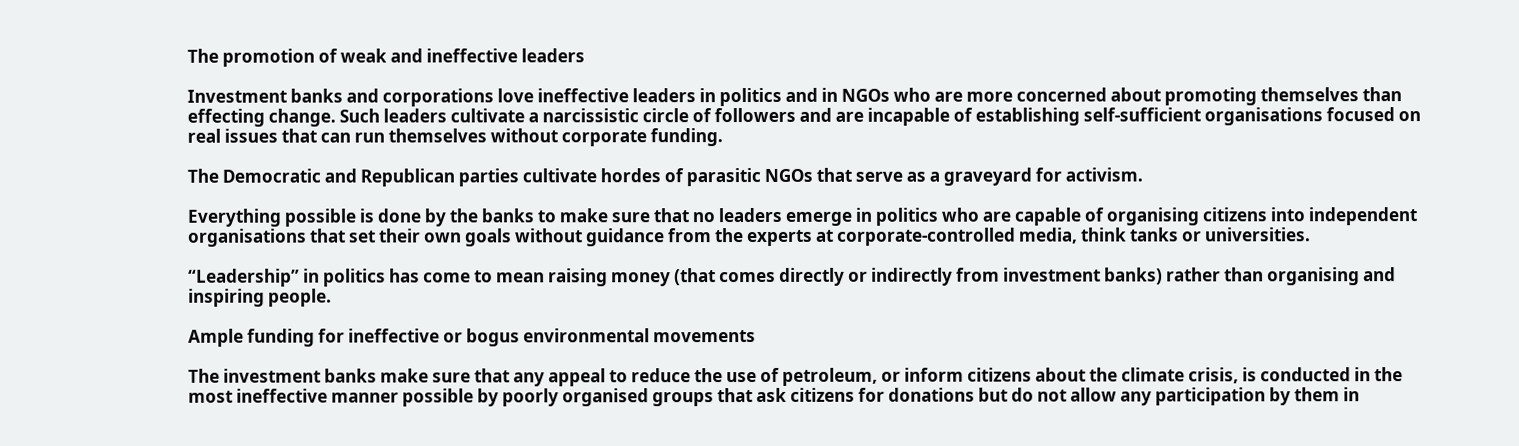The promotion of weak and ineffective leaders

Investment banks and corporations love ineffective leaders in politics and in NGOs who are more concerned about promoting themselves than effecting change. Such leaders cultivate a narcissistic circle of followers and are incapable of establishing self-sufficient organisations focused on real issues that can run themselves without corporate funding.

The Democratic and Republican parties cultivate hordes of parasitic NGOs that serve as a graveyard for activism.

Everything possible is done by the banks to make sure that no leaders emerge in politics who are capable of organising citizens into independent organisations that set their own goals without guidance from the experts at corporate-controlled media, think tanks or universities.

“Leadership” in politics has come to mean raising money (that comes directly or indirectly from investment banks) rather than organising and inspiring people.

Ample funding for ineffective or bogus environmental movements

The investment banks make sure that any appeal to reduce the use of petroleum, or inform citizens about the climate crisis, is conducted in the most ineffective manner possible by poorly organised groups that ask citizens for donations but do not allow any participation by them in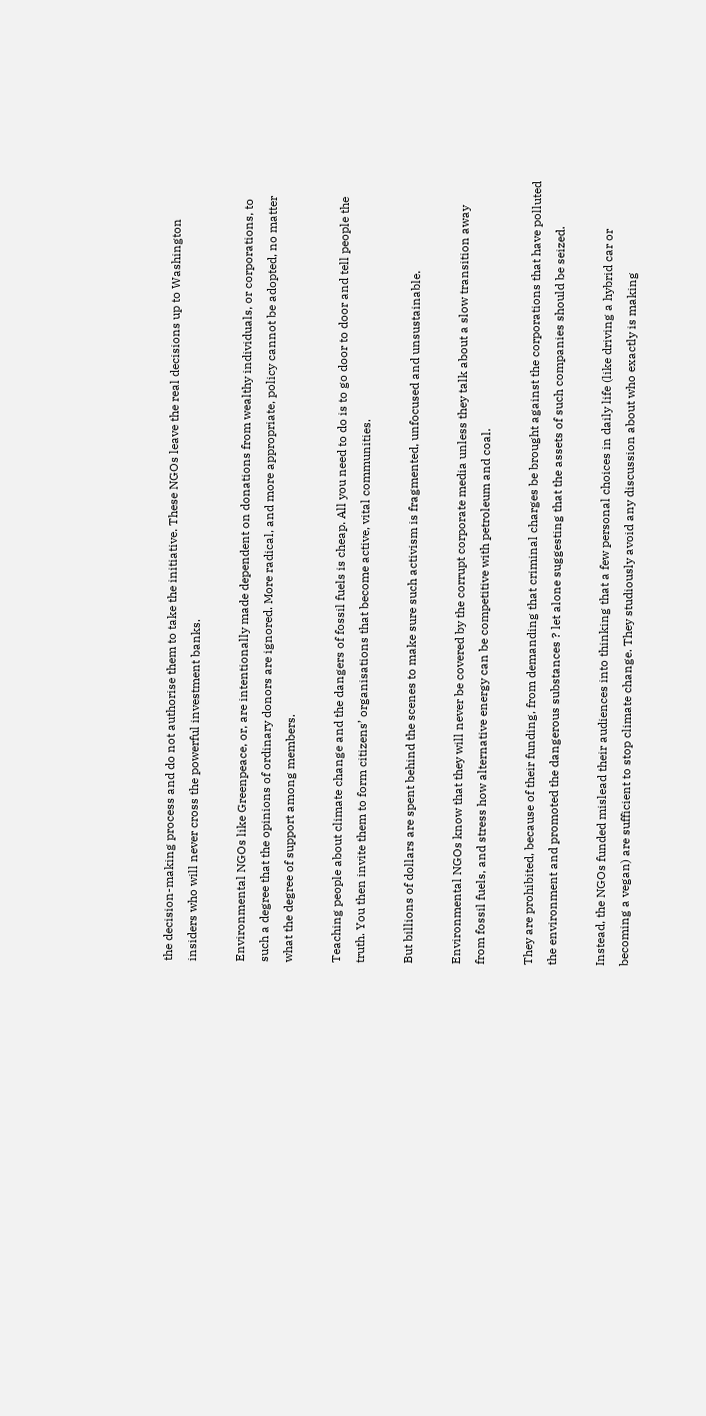the decision-making process and do not authorise them to take the initiative. These NGOs leave the real decisions up to Washington insiders who will never cross the powerful investment banks.

Environmental NGOs like Greenpeace, or, are intentionally made dependent on donations from wealthy individuals, or corporations, to such a degree that the opinions of ordinary donors are ignored. More radical, and more appropriate, policy cannot be adopted, no matter what the degree of support among members.

Teaching people about climate change and the dangers of fossil fuels is cheap. All you need to do is to go door to door and tell people the truth. You then invite them to form citizens’ organisations that become active, vital communities.

But billions of dollars are spent behind the scenes to make sure such activism is fragmented, unfocused and unsustainable.

Environmental NGOs know that they will never be covered by the corrupt corporate media unless they talk about a slow transition away from fossil fuels, and stress how alternative energy can be competitive with petroleum and coal.

They are prohibited, because of their funding, from demanding that criminal charges be brought against the corporations that have polluted the environment and promoted the dangerous substances ? let alone suggesting that the assets of such companies should be seized.

Instead, the NGOs funded mislead their audiences into thinking that a few personal choices in daily life (like driving a hybrid car or becoming a vegan) are sufficient to stop climate change. They studiously avoid any discussion about who exactly is making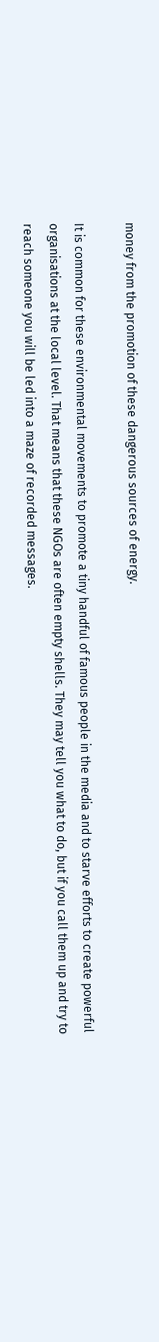money from the promotion of these dangerous sources of energy.

It is common for these environmental movements to promote a tiny handful of famous people in the media and to starve efforts to create powerful organisations at the local level. That means that these NGOs are often empty shells. They may tell you what to do, but if you call them up and try to reach someone you will be led into a maze of recorded messages.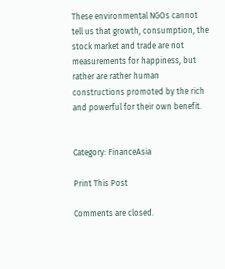These environmental NGOs cannot tell us that growth, consumption, the stock market and trade are not measurements for happiness, but rather are rather human constructions promoted by the rich and powerful for their own benefit.


Category: FinanceAsia

Print This Post

Comments are closed.